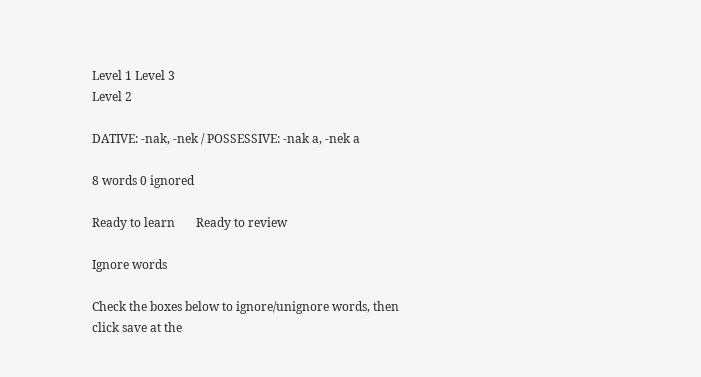Level 1 Level 3
Level 2

DATIVE: -nak, -nek / POSSESSIVE: -nak a, -nek a

8 words 0 ignored

Ready to learn       Ready to review

Ignore words

Check the boxes below to ignore/unignore words, then click save at the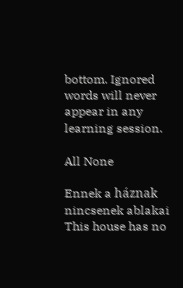bottom. Ignored words will never appear in any learning session.

All None

Ennek a háznak nincsenek ablakai
This house has no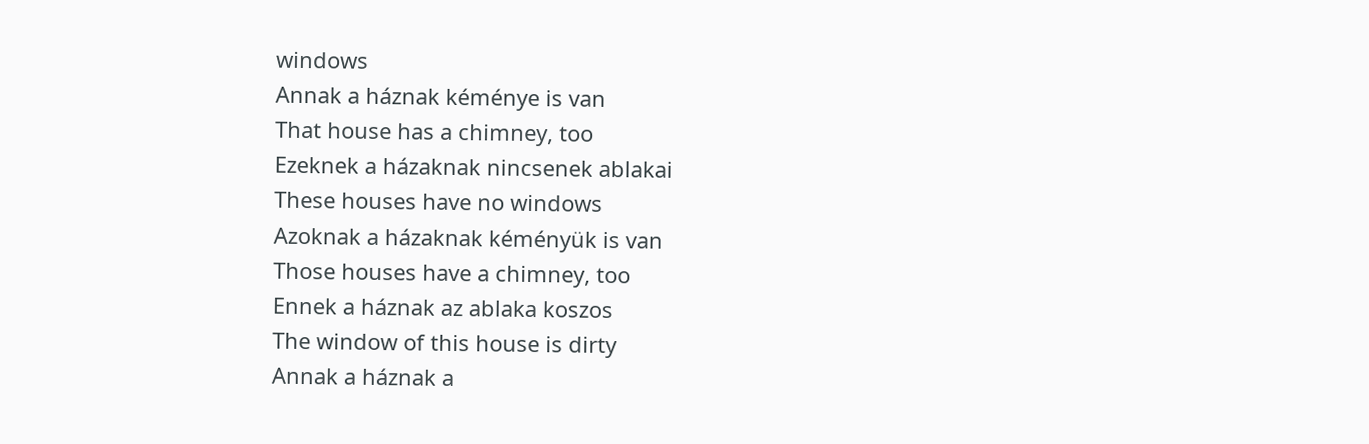windows
Annak a háznak kéménye is van
That house has a chimney, too
Ezeknek a házaknak nincsenek ablakai
These houses have no windows
Azoknak a házaknak kéményük is van
Those houses have a chimney, too
Ennek a háznak az ablaka koszos
The window of this house is dirty
Annak a háznak a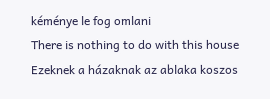kéménye le fog omlani
There is nothing to do with this house
Ezeknek a házaknak az ablaka koszos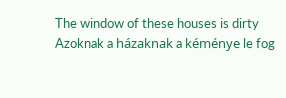The window of these houses is dirty
Azoknak a házaknak a kéménye le fog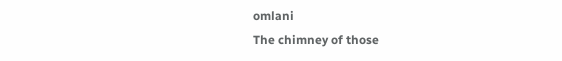omlani
The chimney of those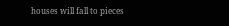houses will fall to pieces